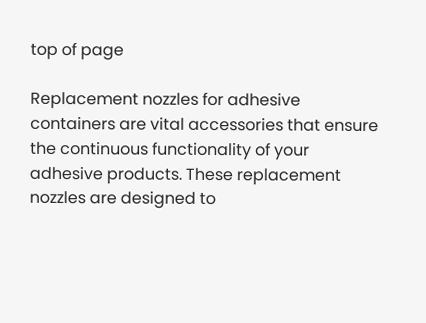top of page

Replacement nozzles for adhesive containers are vital accessories that ensure the continuous functionality of your adhesive products. These replacement nozzles are designed to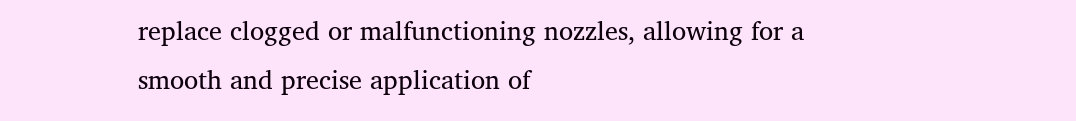replace clogged or malfunctioning nozzles, allowing for a smooth and precise application of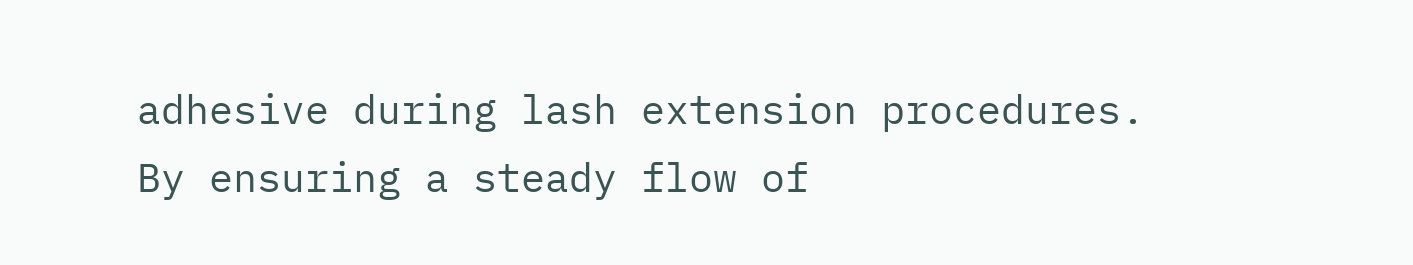adhesive during lash extension procedures. By ensuring a steady flow of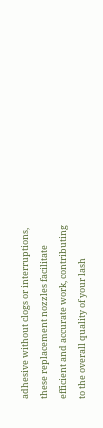adhesive without clogs or interruptions, these replacement nozzles facilitate efficient and accurate work, contributing to the overall quality of your lash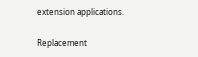extension applications.

Replacement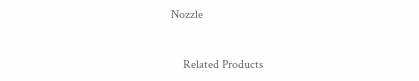Nozzle


    Related Products